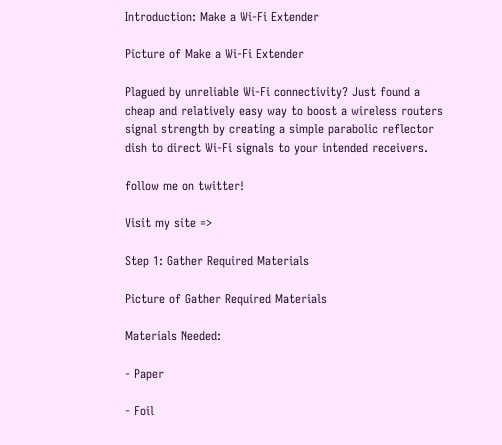Introduction: Make a Wi-Fi Extender

Picture of Make a Wi-Fi Extender

Plagued by unreliable Wi-Fi connectivity? Just found a cheap and relatively easy way to boost a wireless routers signal strength by creating a simple parabolic reflector dish to direct Wi-Fi signals to your intended receivers.

follow me on twitter!

Visit my site =>

Step 1: Gather Required Materials

Picture of Gather Required Materials

Materials Needed:

- Paper

- Foil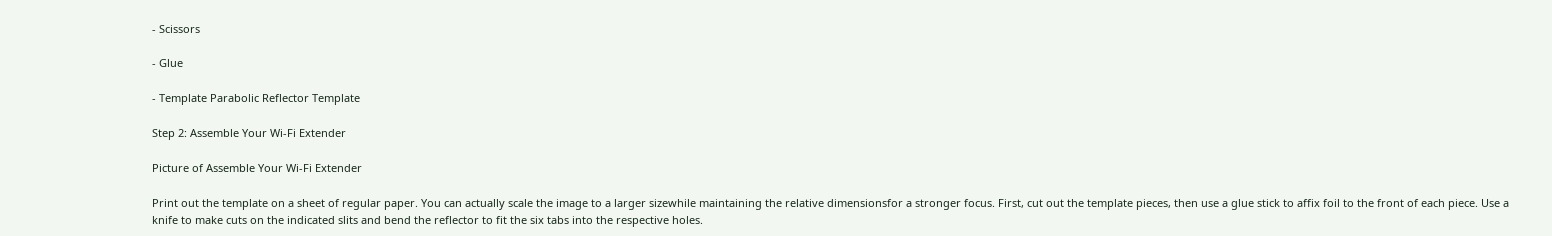- Scissors

- Glue

- Template Parabolic Reflector Template

Step 2: Assemble Your Wi-Fi Extender

Picture of Assemble Your Wi-Fi Extender

Print out the template on a sheet of regular paper. You can actually scale the image to a larger sizewhile maintaining the relative dimensionsfor a stronger focus. First, cut out the template pieces, then use a glue stick to affix foil to the front of each piece. Use a knife to make cuts on the indicated slits and bend the reflector to fit the six tabs into the respective holes.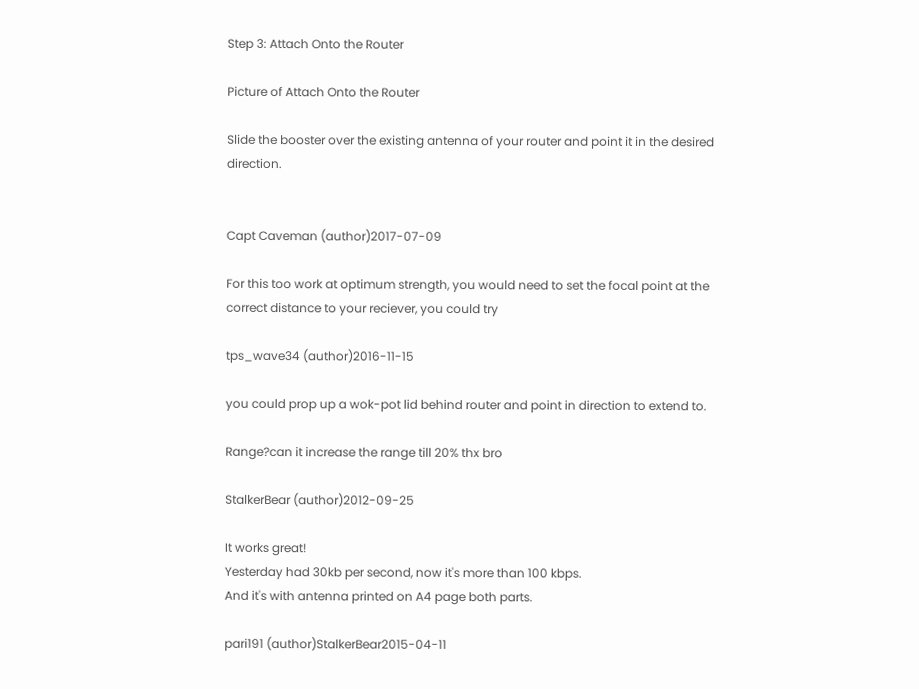Step 3: Attach Onto the Router

Picture of Attach Onto the Router

Slide the booster over the existing antenna of your router and point it in the desired direction.


Capt Caveman (author)2017-07-09

For this too work at optimum strength, you would need to set the focal point at the correct distance to your reciever, you could try

tps_wave34 (author)2016-11-15

you could prop up a wok-pot lid behind router and point in direction to extend to.

Range?can it increase the range till 20% thx bro

StalkerBear (author)2012-09-25

It works great!
Yesterday had 30kb per second, now it's more than 100 kbps.
And it's with antenna printed on A4 page both parts.

pari191 (author)StalkerBear2015-04-11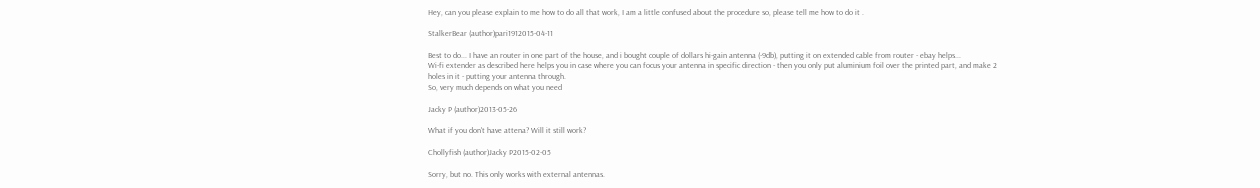Hey, can you please explain to me how to do all that work, I am a little confused about the procedure so, please tell me how to do it .

StalkerBear (author)pari1912015-04-11

Best to do... I have an router in one part of the house, and i bought couple of dollars hi-gain antenna (-9db), putting it on extended cable from router - ebay helps...
Wi-fi extender as described here helps you in case where you can focus your antenna in specific direction - then you only put aluminium foil over the printed part, and make 2 holes in it - putting your antenna through.
So, very much depends on what you need

Jacky P (author)2013-05-26

What if you don't have attena? Will it still work?

Chollyfish (author)Jacky P2015-02-05

Sorry, but no. This only works with external antennas.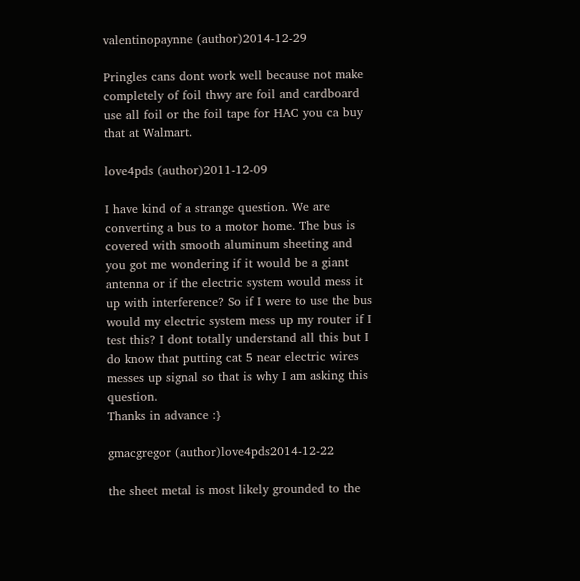valentinopaynne (author)2014-12-29

Pringles cans dont work well because not make completely of foil thwy are foil and cardboard use all foil or the foil tape for HAC you ca buy that at Walmart.

love4pds (author)2011-12-09

I have kind of a strange question. We are converting a bus to a motor home. The bus is covered with smooth aluminum sheeting and you got me wondering if it would be a giant antenna or if the electric system would mess it up with interference? So if I were to use the bus would my electric system mess up my router if I test this? I dont totally understand all this but I do know that putting cat 5 near electric wires messes up signal so that is why I am asking this question.
Thanks in advance :}

gmacgregor (author)love4pds2014-12-22

the sheet metal is most likely grounded to the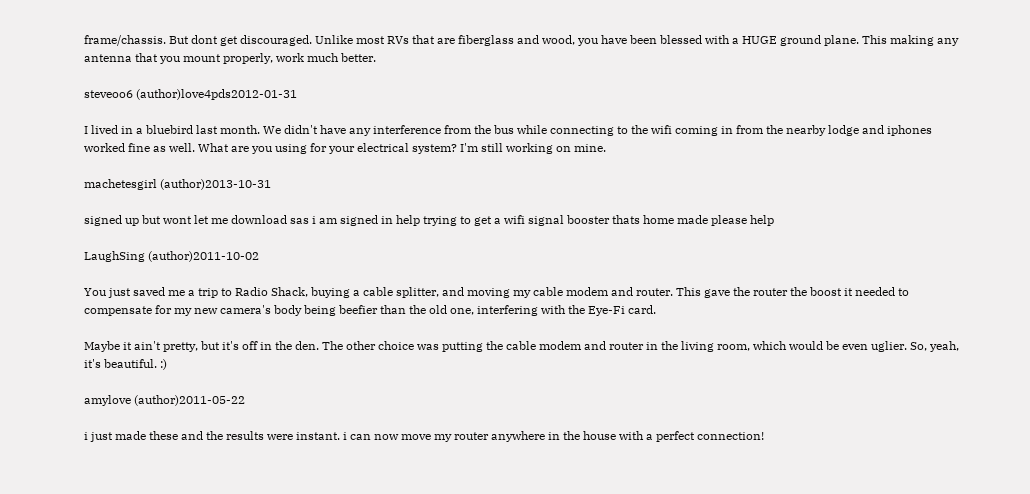frame/chassis. But dont get discouraged. Unlike most RVs that are fiberglass and wood, you have been blessed with a HUGE ground plane. This making any antenna that you mount properly, work much better.

steveoo6 (author)love4pds2012-01-31

I lived in a bluebird last month. We didn't have any interference from the bus while connecting to the wifi coming in from the nearby lodge and iphones worked fine as well. What are you using for your electrical system? I'm still working on mine.

machetesgirl (author)2013-10-31

signed up but wont let me download sas i am signed in help trying to get a wifi signal booster thats home made please help

LaughSing (author)2011-10-02

You just saved me a trip to Radio Shack, buying a cable splitter, and moving my cable modem and router. This gave the router the boost it needed to compensate for my new camera's body being beefier than the old one, interfering with the Eye-Fi card.

Maybe it ain't pretty, but it's off in the den. The other choice was putting the cable modem and router in the living room, which would be even uglier. So, yeah, it's beautiful. :)

amylove (author)2011-05-22

i just made these and the results were instant. i can now move my router anywhere in the house with a perfect connection!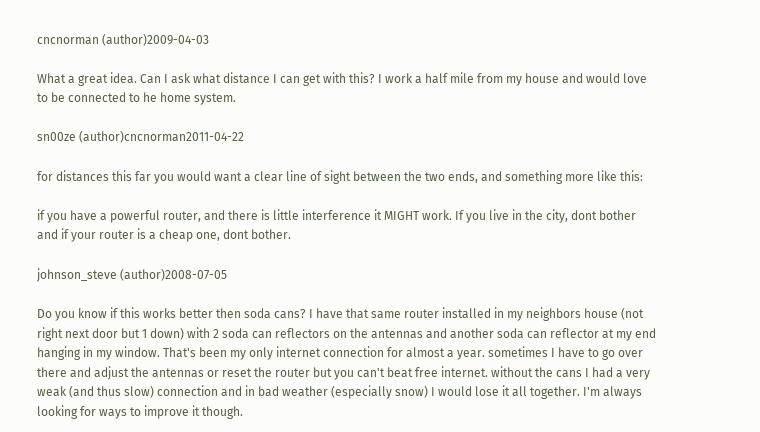cncnorman (author)2009-04-03

What a great idea. Can I ask what distance I can get with this? I work a half mile from my house and would love to be connected to he home system.

sn00ze (author)cncnorman2011-04-22

for distances this far you would want a clear line of sight between the two ends, and something more like this:

if you have a powerful router, and there is little interference it MIGHT work. If you live in the city, dont bother and if your router is a cheap one, dont bother.

johnson_steve (author)2008-07-05

Do you know if this works better then soda cans? I have that same router installed in my neighbors house (not right next door but 1 down) with 2 soda can reflectors on the antennas and another soda can reflector at my end hanging in my window. That's been my only internet connection for almost a year. sometimes I have to go over there and adjust the antennas or reset the router but you can't beat free internet. without the cans I had a very weak (and thus slow) connection and in bad weather (especially snow) I would lose it all together. I'm always looking for ways to improve it though.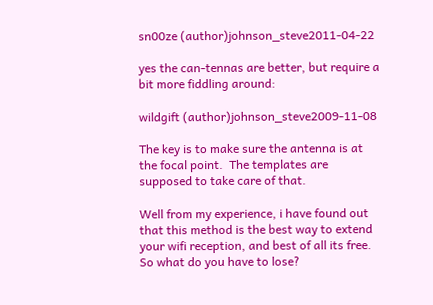sn00ze (author)johnson_steve2011-04-22

yes the can-tennas are better, but require a bit more fiddling around:

wildgift (author)johnson_steve2009-11-08

The key is to make sure the antenna is at the focal point.  The templates are supposed to take care of that.

Well from my experience, i have found out that this method is the best way to extend your wifi reception, and best of all its free. So what do you have to lose?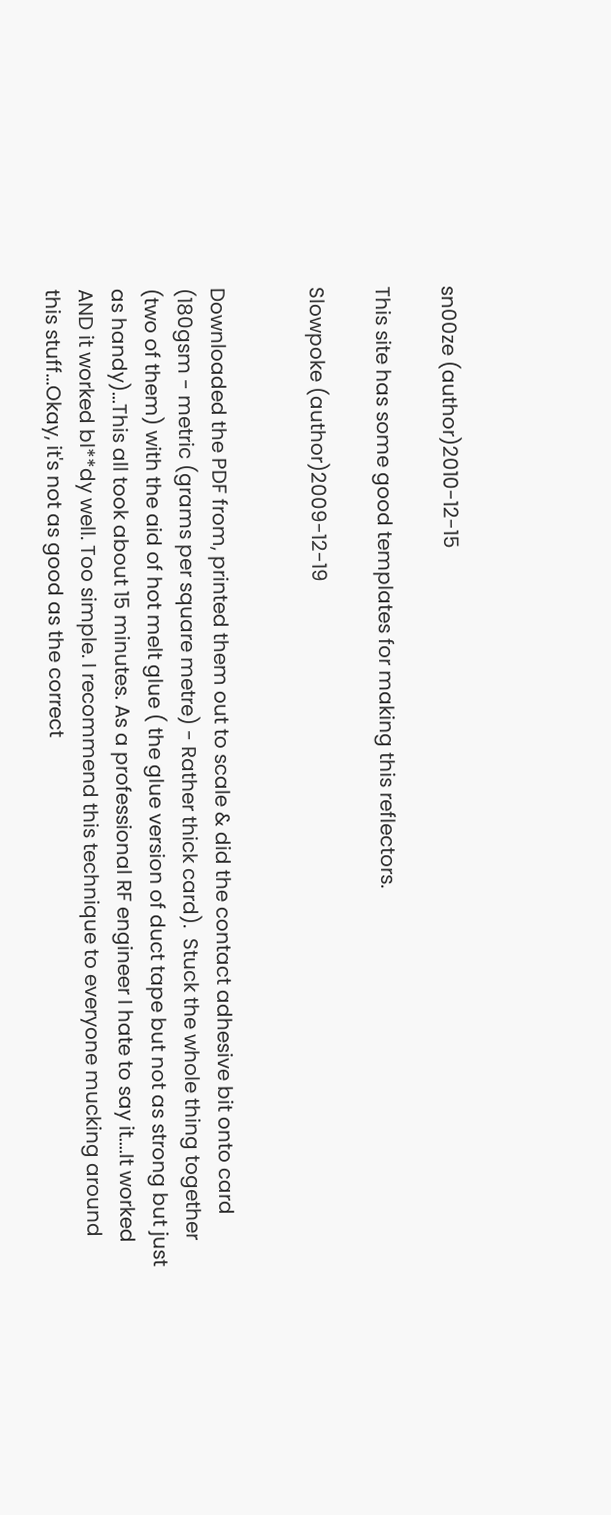sn00ze (author)2010-12-15

This site has some good templates for making this reflectors.

Slowpoke (author)2009-12-19


Downloaded the PDF from, printed them out to scale & did the contact adhesive bit onto card (180gsm - metric (grams per square metre) - Rather thick card).  Stuck the whole thing together (two of them) with the aid of hot melt glue ( the glue version of duct tape but not as strong but just as handy)...This all took about 15 minutes. As a professional RF engineer I hate to say it....It worked AND it worked bl**dy well. Too simple. I recommend this technique to everyone mucking around this stuff...Okay, it's not as good as the correct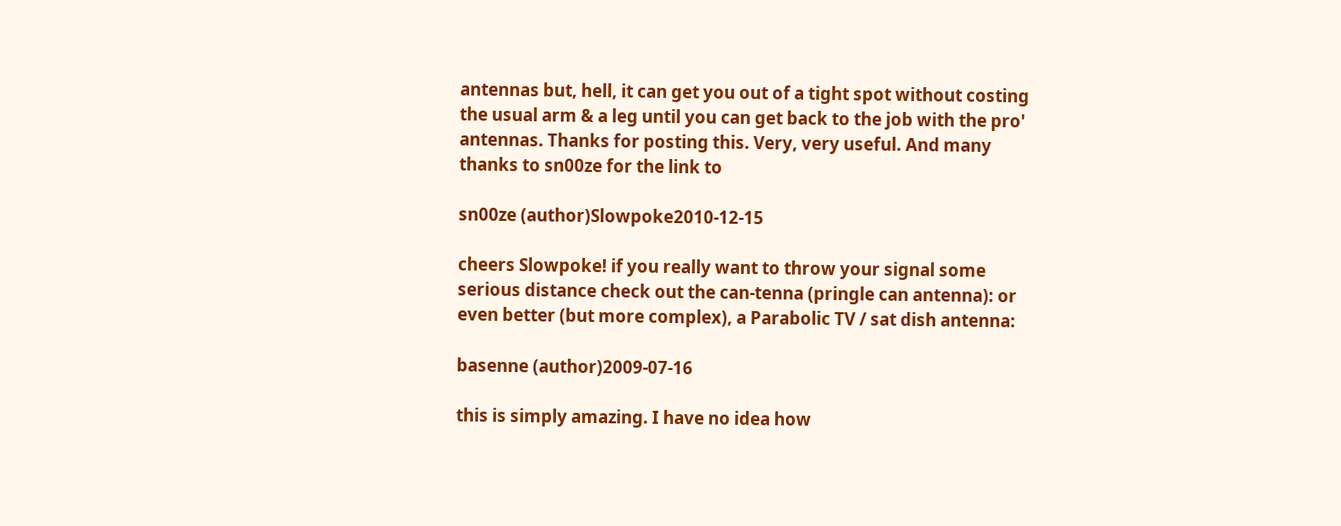antennas but, hell, it can get you out of a tight spot without costing the usual arm & a leg until you can get back to the job with the pro' antennas. Thanks for posting this. Very, very useful. And many thanks to sn00ze for the link to

sn00ze (author)Slowpoke2010-12-15

cheers Slowpoke! if you really want to throw your signal some serious distance check out the can-tenna (pringle can antenna): or even better (but more complex), a Parabolic TV / sat dish antenna:

basenne (author)2009-07-16

this is simply amazing. I have no idea how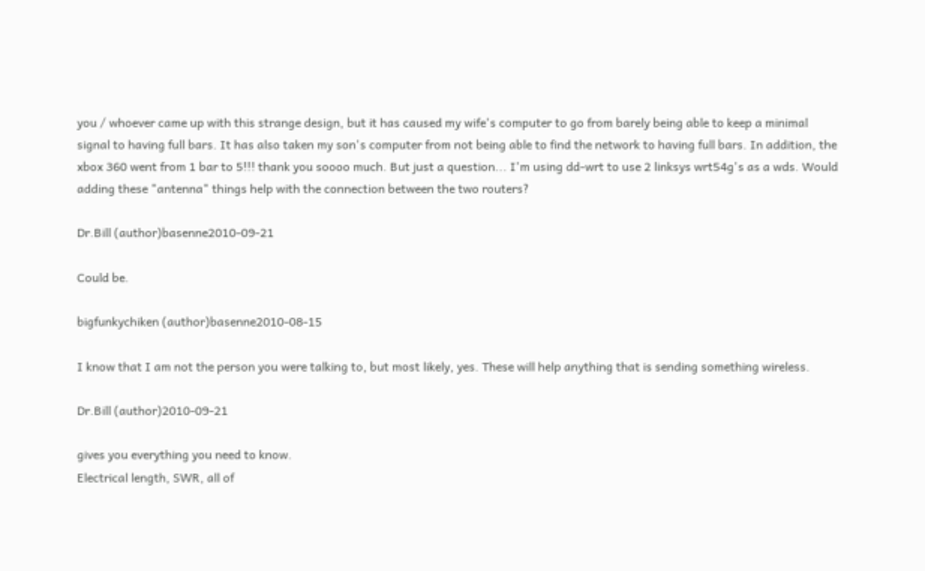you / whoever came up with this strange design, but it has caused my wife's computer to go from barely being able to keep a minimal signal to having full bars. It has also taken my son's computer from not being able to find the network to having full bars. In addition, the xbox 360 went from 1 bar to 5!!! thank you soooo much. But just a question... I'm using dd-wrt to use 2 linksys wrt54g's as a wds. Would adding these "antenna" things help with the connection between the two routers?

Dr.Bill (author)basenne2010-09-21

Could be.

bigfunkychiken (author)basenne2010-08-15

I know that I am not the person you were talking to, but most likely, yes. These will help anything that is sending something wireless.

Dr.Bill (author)2010-09-21

gives you everything you need to know.
Electrical length, SWR, all of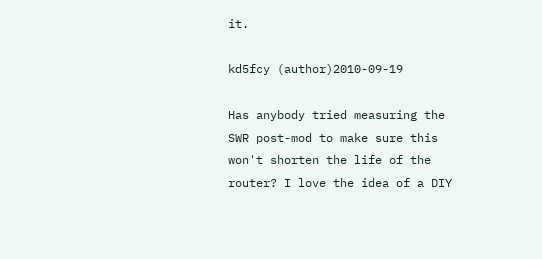it.

kd5fcy (author)2010-09-19

Has anybody tried measuring the SWR post-mod to make sure this won't shorten the life of the router? I love the idea of a DIY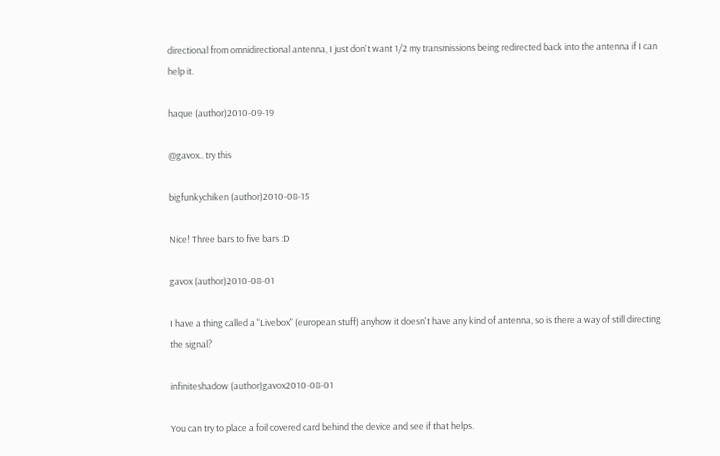directional from omnidirectional antenna, I just don't want 1/2 my transmissions being redirected back into the antenna if I can help it.

haque (author)2010-09-19

@gavox.. try this

bigfunkychiken (author)2010-08-15

Nice! Three bars to five bars :D

gavox (author)2010-08-01

I have a thing called a "Livebox" (european stuff) anyhow it doesn't have any kind of antenna, so is there a way of still directing the signal?

infiniteshadow (author)gavox2010-08-01

You can try to place a foil covered card behind the device and see if that helps.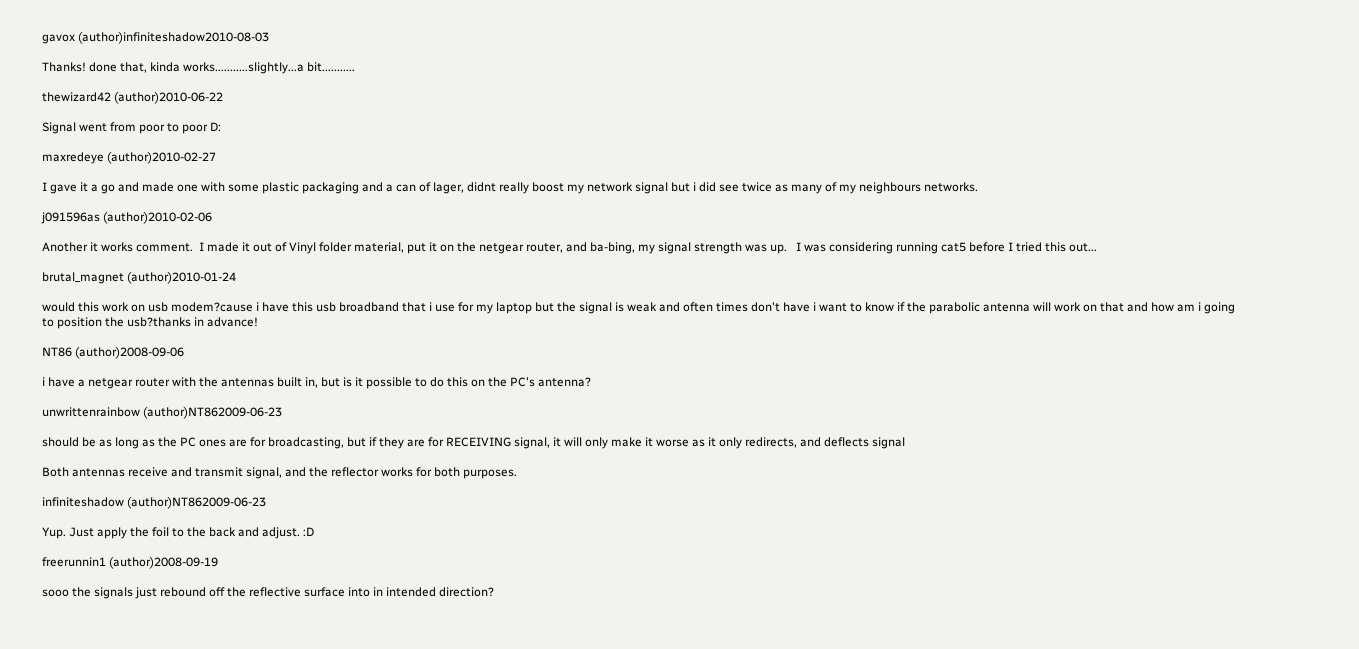gavox (author)infiniteshadow2010-08-03

Thanks! done that, kinda works...........slightly...a bit...........

thewizard42 (author)2010-06-22

Signal went from poor to poor D:

maxredeye (author)2010-02-27

I gave it a go and made one with some plastic packaging and a can of lager, didnt really boost my network signal but i did see twice as many of my neighbours networks.

j091596as (author)2010-02-06

Another it works comment.  I made it out of Vinyl folder material, put it on the netgear router, and ba-bing, my signal strength was up.   I was considering running cat5 before I tried this out...

brutal_magnet (author)2010-01-24

would this work on usb modem?cause i have this usb broadband that i use for my laptop but the signal is weak and often times don't have i want to know if the parabolic antenna will work on that and how am i going to position the usb?thanks in advance!

NT86 (author)2008-09-06

i have a netgear router with the antennas built in, but is it possible to do this on the PC's antenna?

unwrittenrainbow (author)NT862009-06-23

should be as long as the PC ones are for broadcasting, but if they are for RECEIVING signal, it will only make it worse as it only redirects, and deflects signal

Both antennas receive and transmit signal, and the reflector works for both purposes.

infiniteshadow (author)NT862009-06-23

Yup. Just apply the foil to the back and adjust. :D

freerunnin1 (author)2008-09-19

sooo the signals just rebound off the reflective surface into in intended direction?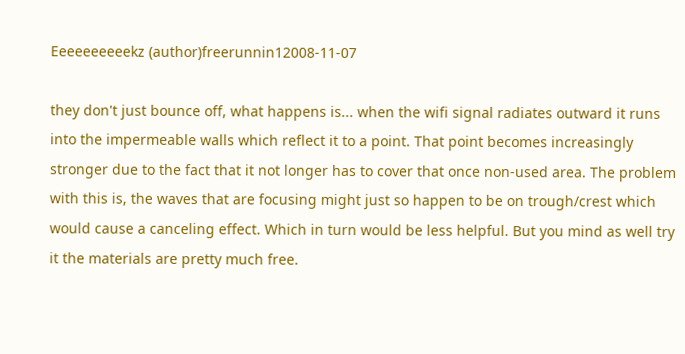Eeeeeeeeeekz (author)freerunnin12008-11-07

they don't just bounce off, what happens is... when the wifi signal radiates outward it runs into the impermeable walls which reflect it to a point. That point becomes increasingly stronger due to the fact that it not longer has to cover that once non-used area. The problem with this is, the waves that are focusing might just so happen to be on trough/crest which would cause a canceling effect. Which in turn would be less helpful. But you mind as well try it the materials are pretty much free.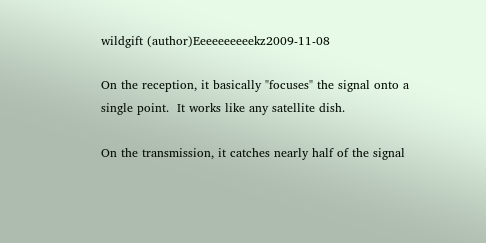wildgift (author)Eeeeeeeeeekz2009-11-08

On the reception, it basically "focuses" the signal onto a single point.  It works like any satellite dish.

On the transmission, it catches nearly half of the signal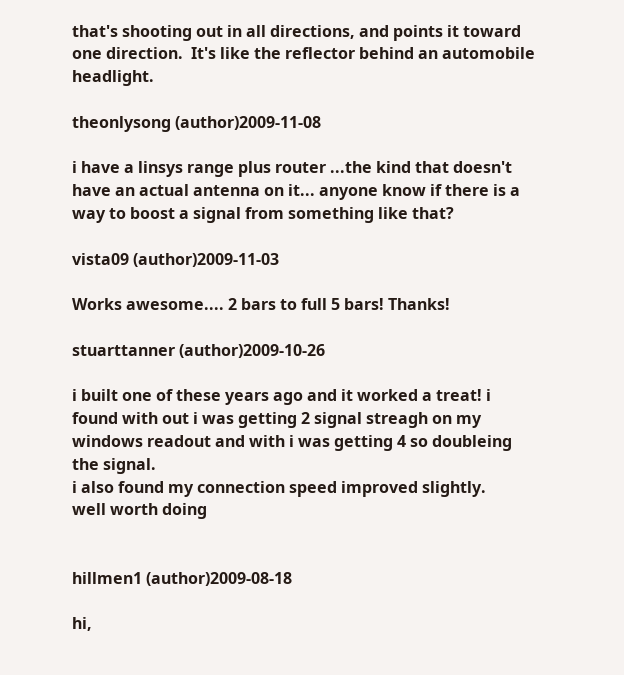that's shooting out in all directions, and points it toward one direction.  It's like the reflector behind an automobile headlight.

theonlysong (author)2009-11-08

i have a linsys range plus router ...the kind that doesn't have an actual antenna on it... anyone know if there is a way to boost a signal from something like that?

vista09 (author)2009-11-03

Works awesome.... 2 bars to full 5 bars! Thanks!

stuarttanner (author)2009-10-26

i built one of these years ago and it worked a treat! i found with out i was getting 2 signal streagh on my windows readout and with i was getting 4 so doubleing the signal.
i also found my connection speed improved slightly.
well worth doing


hillmen1 (author)2009-08-18

hi,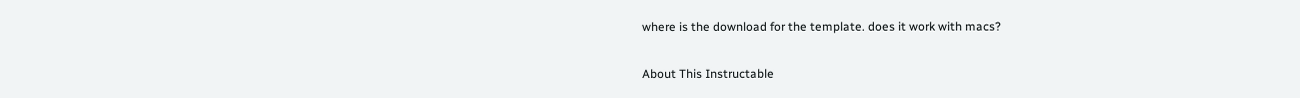where is the download for the template. does it work with macs?

About This Instructable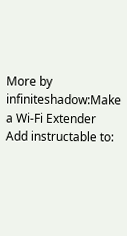More by infiniteshadow:Make a Wi-Fi Extender
Add instructable to: